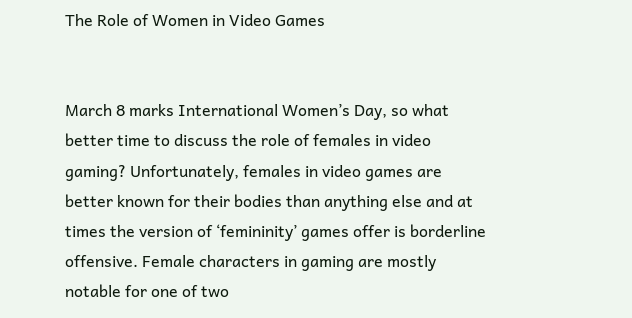The Role of Women in Video Games


March 8 marks International Women’s Day, so what better time to discuss the role of females in video gaming? Unfortunately, females in video games are better known for their bodies than anything else and at times the version of ‘femininity’ games offer is borderline offensive. Female characters in gaming are mostly notable for one of two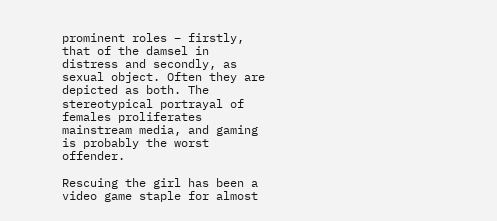prominent roles – firstly, that of the damsel in distress and secondly, as sexual object. Often they are depicted as both. The stereotypical portrayal of females proliferates mainstream media, and gaming is probably the worst offender.

Rescuing the girl has been a video game staple for almost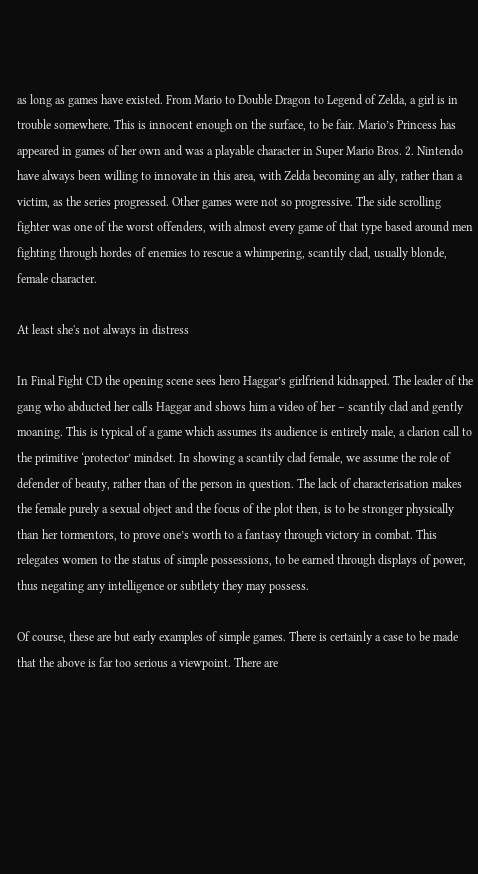as long as games have existed. From Mario to Double Dragon to Legend of Zelda, a girl is in trouble somewhere. This is innocent enough on the surface, to be fair. Mario’s Princess has appeared in games of her own and was a playable character in Super Mario Bros. 2. Nintendo have always been willing to innovate in this area, with Zelda becoming an ally, rather than a victim, as the series progressed. Other games were not so progressive. The side scrolling fighter was one of the worst offenders, with almost every game of that type based around men fighting through hordes of enemies to rescue a whimpering, scantily clad, usually blonde, female character.

At least she's not always in distress

In Final Fight CD the opening scene sees hero Haggar’s girlfriend kidnapped. The leader of the gang who abducted her calls Haggar and shows him a video of her – scantily clad and gently moaning. This is typical of a game which assumes its audience is entirely male, a clarion call to the primitive ‘protector’ mindset. In showing a scantily clad female, we assume the role of defender of beauty, rather than of the person in question. The lack of characterisation makes the female purely a sexual object and the focus of the plot then, is to be stronger physically than her tormentors, to prove one’s worth to a fantasy through victory in combat. This relegates women to the status of simple possessions, to be earned through displays of power, thus negating any intelligence or subtlety they may possess.

Of course, these are but early examples of simple games. There is certainly a case to be made that the above is far too serious a viewpoint. There are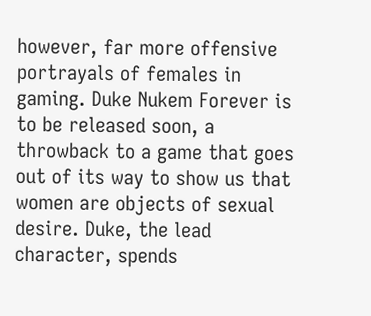however, far more offensive portrayals of females in gaming. Duke Nukem Forever is to be released soon, a throwback to a game that goes out of its way to show us that women are objects of sexual desire. Duke, the lead character, spends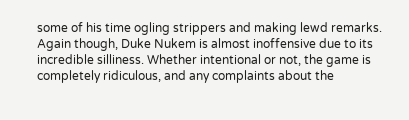some of his time ogling strippers and making lewd remarks. Again though, Duke Nukem is almost inoffensive due to its incredible silliness. Whether intentional or not, the game is completely ridiculous, and any complaints about the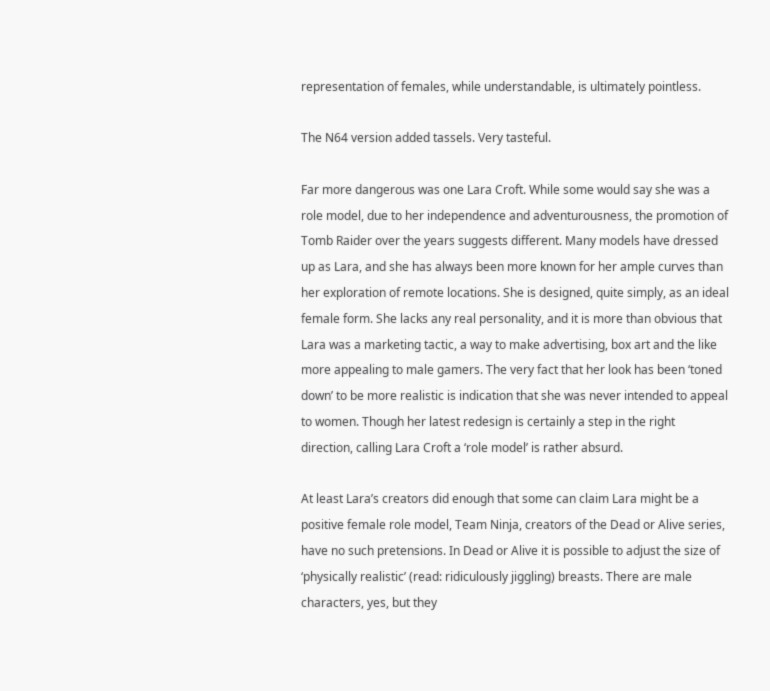representation of females, while understandable, is ultimately pointless.

The N64 version added tassels. Very tasteful.

Far more dangerous was one Lara Croft. While some would say she was a role model, due to her independence and adventurousness, the promotion of Tomb Raider over the years suggests different. Many models have dressed up as Lara, and she has always been more known for her ample curves than her exploration of remote locations. She is designed, quite simply, as an ideal female form. She lacks any real personality, and it is more than obvious that Lara was a marketing tactic, a way to make advertising, box art and the like more appealing to male gamers. The very fact that her look has been ‘toned down’ to be more realistic is indication that she was never intended to appeal to women. Though her latest redesign is certainly a step in the right direction, calling Lara Croft a ‘role model’ is rather absurd.

At least Lara’s creators did enough that some can claim Lara might be a positive female role model, Team Ninja, creators of the Dead or Alive series, have no such pretensions. In Dead or Alive it is possible to adjust the size of ‘physically realistic’ (read: ridiculously jiggling) breasts. There are male characters, yes, but they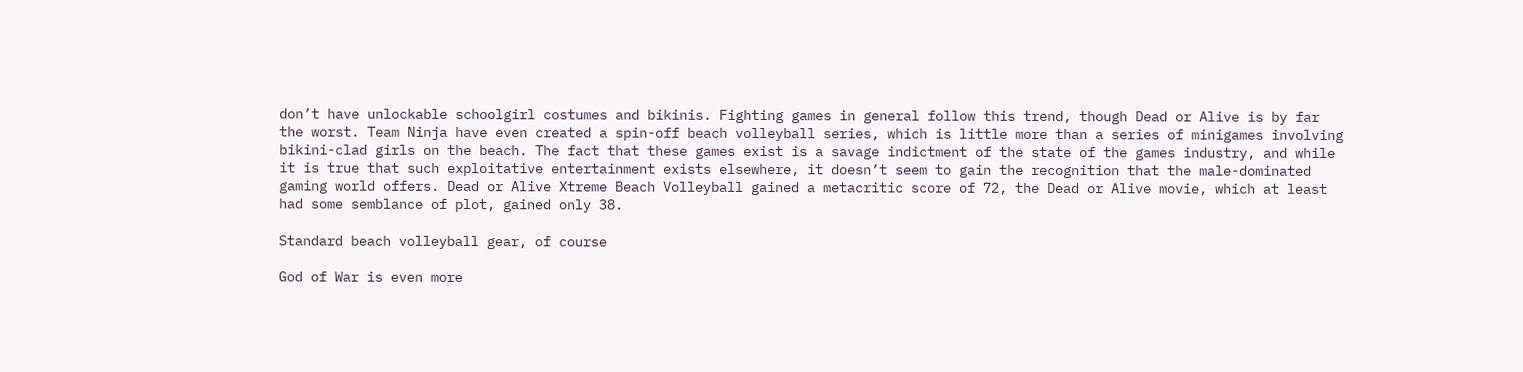don’t have unlockable schoolgirl costumes and bikinis. Fighting games in general follow this trend, though Dead or Alive is by far the worst. Team Ninja have even created a spin-off beach volleyball series, which is little more than a series of minigames involving bikini-clad girls on the beach. The fact that these games exist is a savage indictment of the state of the games industry, and while it is true that such exploitative entertainment exists elsewhere, it doesn’t seem to gain the recognition that the male-dominated gaming world offers. Dead or Alive Xtreme Beach Volleyball gained a metacritic score of 72, the Dead or Alive movie, which at least had some semblance of plot, gained only 38.

Standard beach volleyball gear, of course

God of War is even more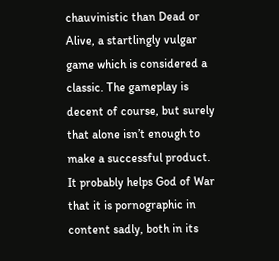chauvinistic than Dead or Alive, a startlingly vulgar game which is considered a classic. The gameplay is decent of course, but surely that alone isn’t enough to make a successful product. It probably helps God of War that it is pornographic in content sadly, both in its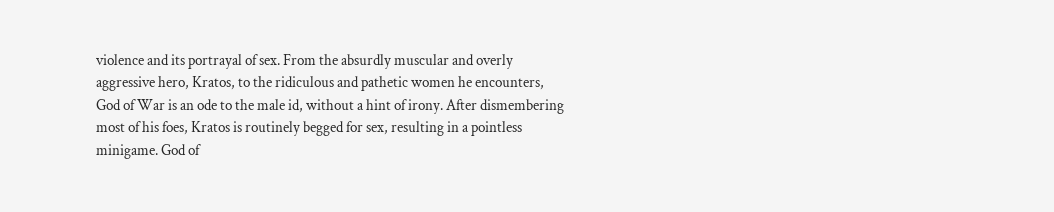violence and its portrayal of sex. From the absurdly muscular and overly aggressive hero, Kratos, to the ridiculous and pathetic women he encounters, God of War is an ode to the male id, without a hint of irony. After dismembering most of his foes, Kratos is routinely begged for sex, resulting in a pointless minigame. God of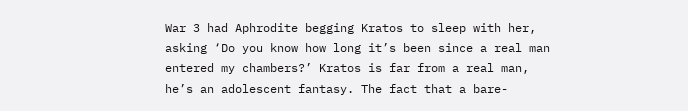War 3 had Aphrodite begging Kratos to sleep with her, asking ‘Do you know how long it’s been since a real man entered my chambers?’ Kratos is far from a real man, he’s an adolescent fantasy. The fact that a bare-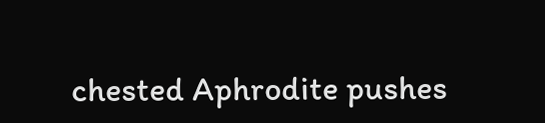chested Aphrodite pushes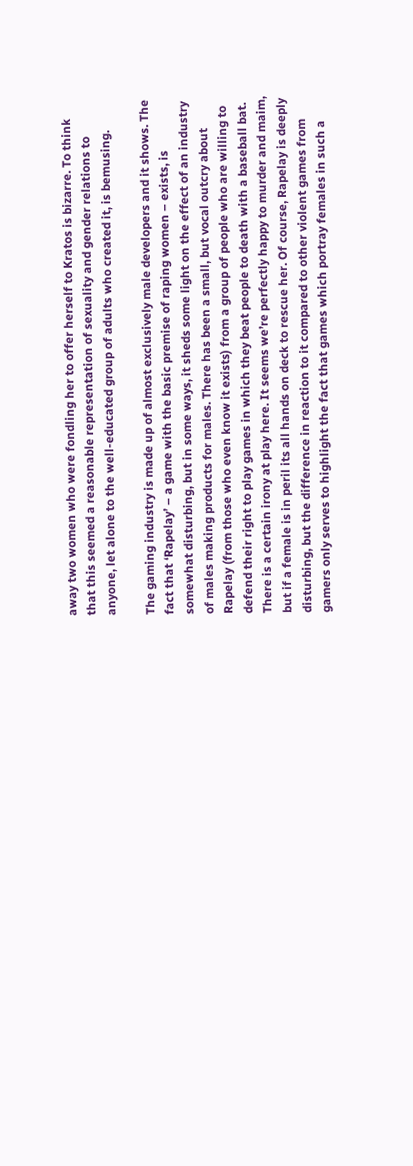away two women who were fondling her to offer herself to Kratos is bizarre. To think that this seemed a reasonable representation of sexuality and gender relations to anyone, let alone to the well-educated group of adults who created it, is bemusing.

The gaming industry is made up of almost exclusively male developers and it shows. The fact that ‘Rapelay’ – a game with the basic premise of raping women – exists, is somewhat disturbing, but in some ways, it sheds some light on the effect of an industry of males making products for males. There has been a small, but vocal outcry about Rapelay (from those who even know it exists) from a group of people who are willing to defend their right to play games in which they beat people to death with a baseball bat. There is a certain irony at play here. It seems we’re perfectly happy to murder and maim, but if a female is in peril its all hands on deck to rescue her. Of course, Rapelay is deeply disturbing, but the difference in reaction to it compared to other violent games from gamers only serves to highlight the fact that games which portray females in such a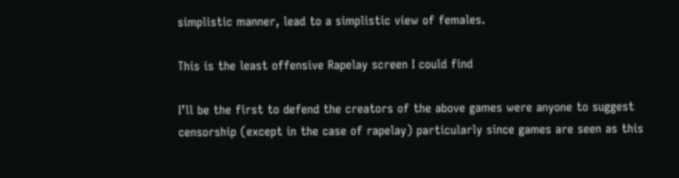simplistic manner, lead to a simplistic view of females.

This is the least offensive Rapelay screen I could find

I’ll be the first to defend the creators of the above games were anyone to suggest censorship (except in the case of rapelay) particularly since games are seen as this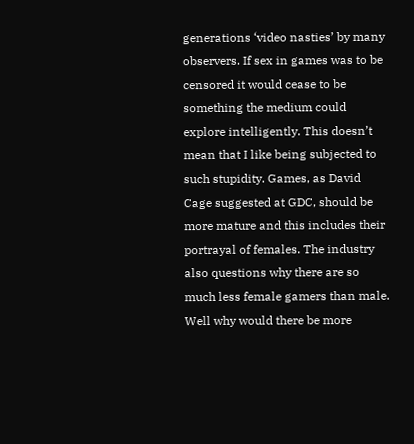generations ‘video nasties’ by many observers. If sex in games was to be censored it would cease to be something the medium could explore intelligently. This doesn’t mean that I like being subjected to such stupidity. Games, as David Cage suggested at GDC, should be more mature and this includes their portrayal of females. The industry also questions why there are so much less female gamers than male. Well why would there be more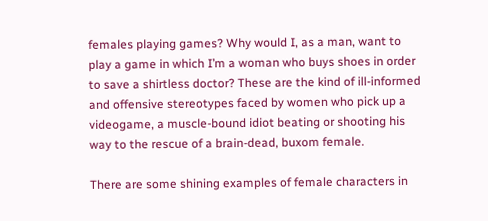females playing games? Why would I, as a man, want to play a game in which I’m a woman who buys shoes in order to save a shirtless doctor? These are the kind of ill-informed and offensive stereotypes faced by women who pick up a videogame, a muscle-bound idiot beating or shooting his way to the rescue of a brain-dead, buxom female.

There are some shining examples of female characters in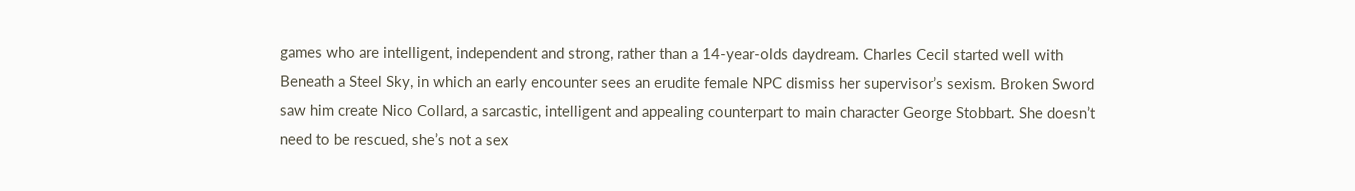games who are intelligent, independent and strong, rather than a 14-year-olds daydream. Charles Cecil started well with Beneath a Steel Sky, in which an early encounter sees an erudite female NPC dismiss her supervisor’s sexism. Broken Sword saw him create Nico Collard, a sarcastic, intelligent and appealing counterpart to main character George Stobbart. She doesn’t need to be rescued, she’s not a sex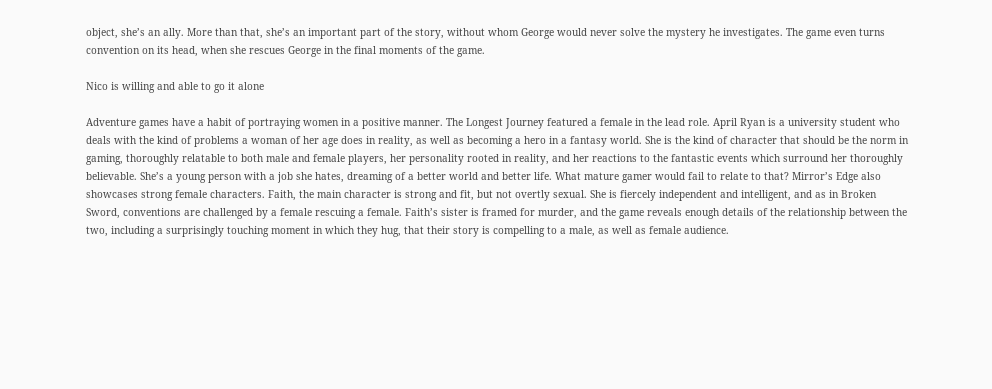object, she’s an ally. More than that, she’s an important part of the story, without whom George would never solve the mystery he investigates. The game even turns convention on its head, when she rescues George in the final moments of the game.

Nico is willing and able to go it alone

Adventure games have a habit of portraying women in a positive manner. The Longest Journey featured a female in the lead role. April Ryan is a university student who deals with the kind of problems a woman of her age does in reality, as well as becoming a hero in a fantasy world. She is the kind of character that should be the norm in gaming, thoroughly relatable to both male and female players, her personality rooted in reality, and her reactions to the fantastic events which surround her thoroughly believable. She’s a young person with a job she hates, dreaming of a better world and better life. What mature gamer would fail to relate to that? Mirror’s Edge also showcases strong female characters. Faith, the main character is strong and fit, but not overtly sexual. She is fiercely independent and intelligent, and as in Broken Sword, conventions are challenged by a female rescuing a female. Faith’s sister is framed for murder, and the game reveals enough details of the relationship between the two, including a surprisingly touching moment in which they hug, that their story is compelling to a male, as well as female audience.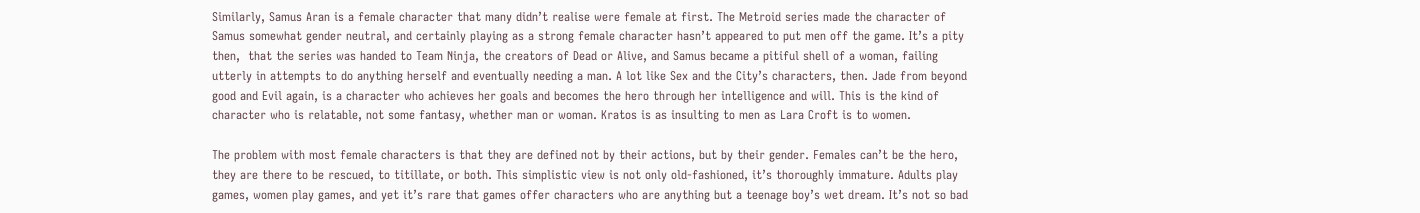Similarly, Samus Aran is a female character that many didn’t realise were female at first. The Metroid series made the character of Samus somewhat gender neutral, and certainly playing as a strong female character hasn’t appeared to put men off the game. It’s a pity then,  that the series was handed to Team Ninja, the creators of Dead or Alive, and Samus became a pitiful shell of a woman, failing utterly in attempts to do anything herself and eventually needing a man. A lot like Sex and the City’s characters, then. Jade from beyond good and Evil again, is a character who achieves her goals and becomes the hero through her intelligence and will. This is the kind of character who is relatable, not some fantasy, whether man or woman. Kratos is as insulting to men as Lara Croft is to women.

The problem with most female characters is that they are defined not by their actions, but by their gender. Females can’t be the hero, they are there to be rescued, to titillate, or both. This simplistic view is not only old-fashioned, it’s thoroughly immature. Adults play games, women play games, and yet it’s rare that games offer characters who are anything but a teenage boy’s wet dream. It’s not so bad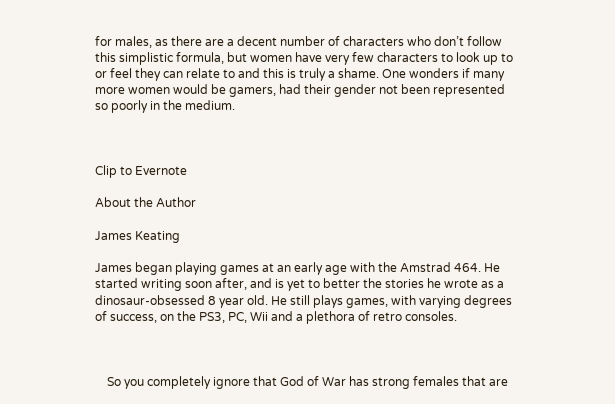for males, as there are a decent number of characters who don’t follow this simplistic formula, but women have very few characters to look up to or feel they can relate to and this is truly a shame. One wonders if many more women would be gamers, had their gender not been represented so poorly in the medium.



Clip to Evernote

About the Author

James Keating

James began playing games at an early age with the Amstrad 464. He started writing soon after, and is yet to better the stories he wrote as a dinosaur-obsessed 8 year old. He still plays games, with varying degrees of success, on the PS3, PC, Wii and a plethora of retro consoles.



    So you completely ignore that God of War has strong females that are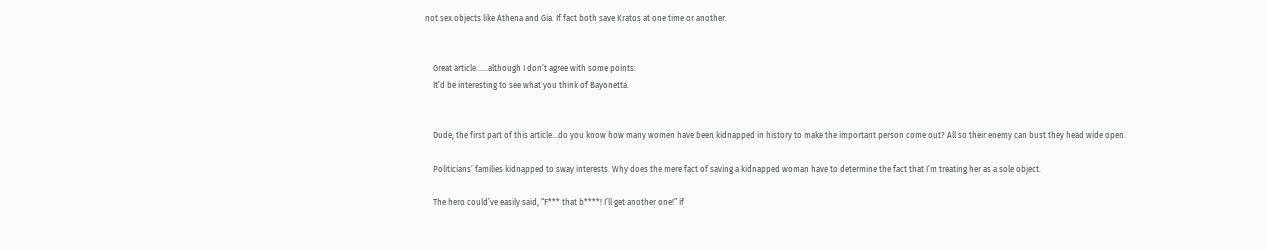not sex objects like Athena and Gia. If fact both save Kratos at one time or another.


    Great article……although I don’t agree with some points.
    It’d be interesting to see what you think of Bayonetta.


    Dude, the first part of this article…do you know how many women have been kidnapped in history to make the important person come out? All so their enemy can bust they head wide open.

    Politicians’ families kidnapped to sway interests. Why does the mere fact of saving a kidnapped woman have to determine the fact that I’m treating her as a sole object.

    The hero could’ve easily said, “F*** that b****! I’ll get another one!” if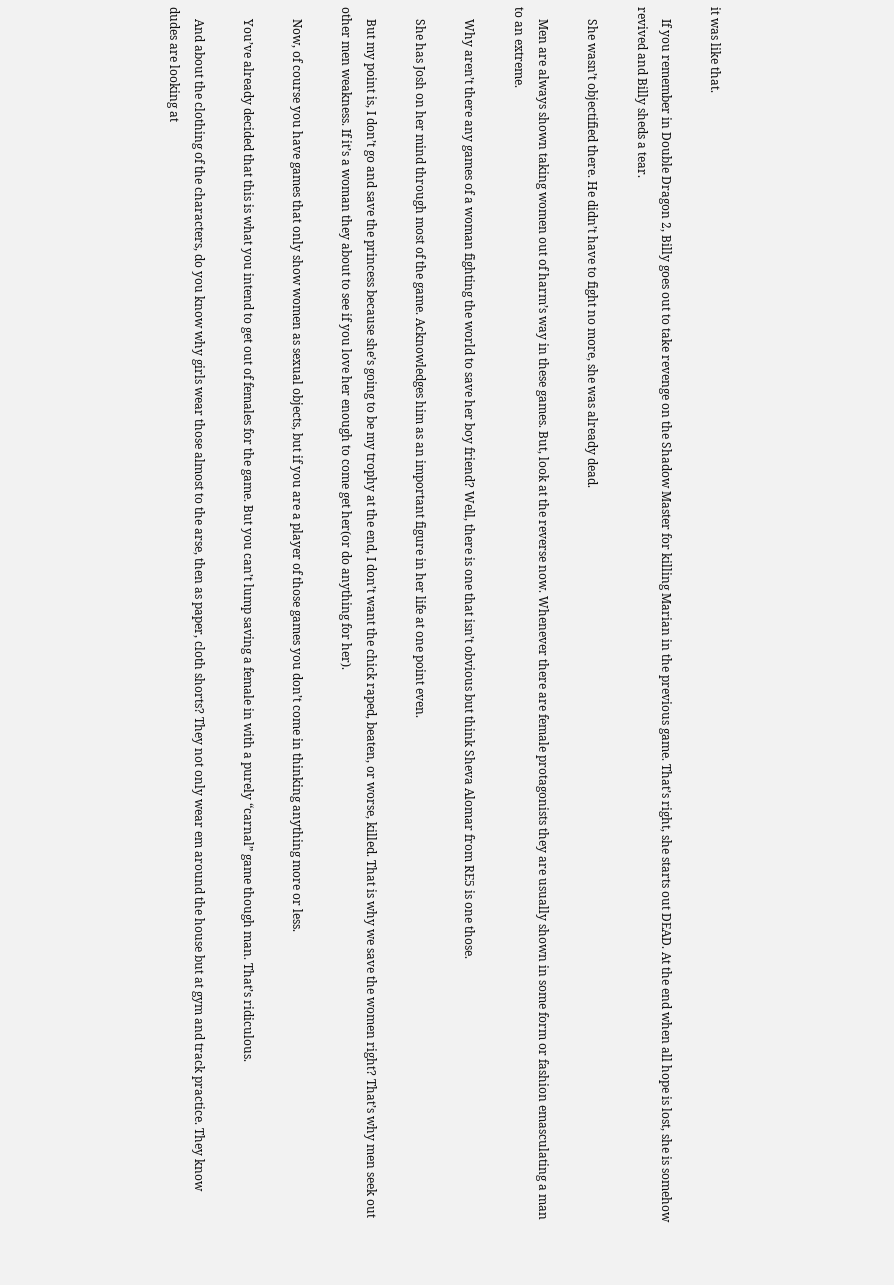it was like that.

    If you remember in Double Dragon 2, Billy goes out to take revenge on the Shadow Master for killing Marian in the previous game. That’s right, she starts out DEAD. At the end when all hope is lost, she is somehow revived and Billy sheds a tear.

    She wasn’t objectified there. He didn’t have to fight no more, she was already dead.

    Men are always shown taking women out of harm’s way in these games. But, look at the reverse now. Whenever there are female protagonists they are usually shown in some form or fashion emasculating a man to an extreme.

    Why aren’t there any games of a woman fighting the world to save her boy friend? Well, there is one that isn’t obvious but think Sheva Alomar from RE5 is one those.

    She has Josh on her mind through most of the game. Acknowledges him as an important figure in her life at one point even.

    But my point is, I don’t go and save the princess because she’s going to be my trophy at the end, I don’t want the chick raped, beaten, or worse, killed. That is why we save the women right? That’s why men seek out other men weakness. If it’s a woman they about to see if you love her enough to come get her(or do anything for her).

    Now, of course you have games that only show women as sexual objects, but if you are a player of those games you don’t come in thinking anything more or less.

    You’ve already decided that this is what you intend to get out of females for the game. But you can’t lump saving a female in with a purely “carnal” game though man. That’s ridiculous.

    And about the clothing of the characters, do you know why girls wear those almost to the arse, then as paper, cloth shorts? They not only wear em around the house but at gym and track practice. They know dudes are looking at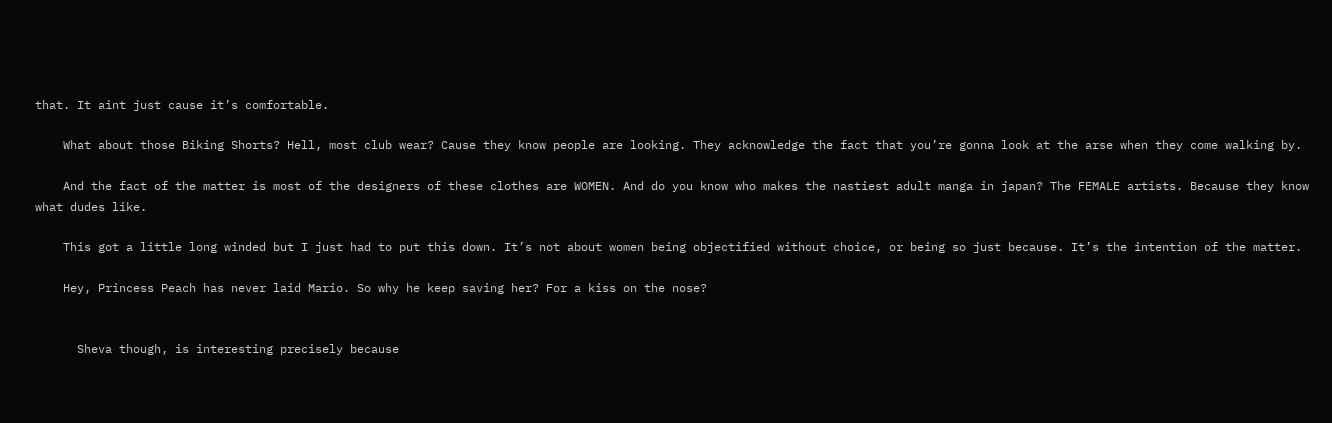that. It aint just cause it’s comfortable.

    What about those Biking Shorts? Hell, most club wear? Cause they know people are looking. They acknowledge the fact that you’re gonna look at the arse when they come walking by.

    And the fact of the matter is most of the designers of these clothes are WOMEN. And do you know who makes the nastiest adult manga in japan? The FEMALE artists. Because they know what dudes like.

    This got a little long winded but I just had to put this down. It’s not about women being objectified without choice, or being so just because. It’s the intention of the matter.

    Hey, Princess Peach has never laid Mario. So why he keep saving her? For a kiss on the nose?


      Sheva though, is interesting precisely because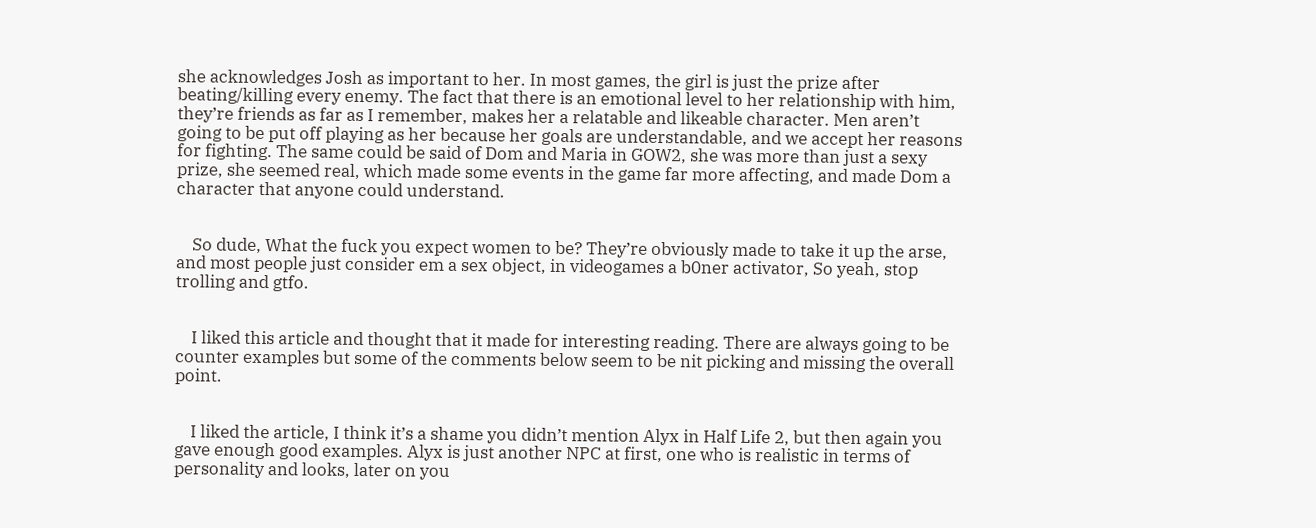she acknowledges Josh as important to her. In most games, the girl is just the prize after beating/killing every enemy. The fact that there is an emotional level to her relationship with him, they’re friends as far as I remember, makes her a relatable and likeable character. Men aren’t going to be put off playing as her because her goals are understandable, and we accept her reasons for fighting. The same could be said of Dom and Maria in GOW2, she was more than just a sexy prize, she seemed real, which made some events in the game far more affecting, and made Dom a character that anyone could understand.


    So dude, What the fuck you expect women to be? They’re obviously made to take it up the arse, and most people just consider em a sex object, in videogames a b0ner activator, So yeah, stop trolling and gtfo.


    I liked this article and thought that it made for interesting reading. There are always going to be counter examples but some of the comments below seem to be nit picking and missing the overall point.


    I liked the article, I think it’s a shame you didn’t mention Alyx in Half Life 2, but then again you gave enough good examples. Alyx is just another NPC at first, one who is realistic in terms of personality and looks, later on you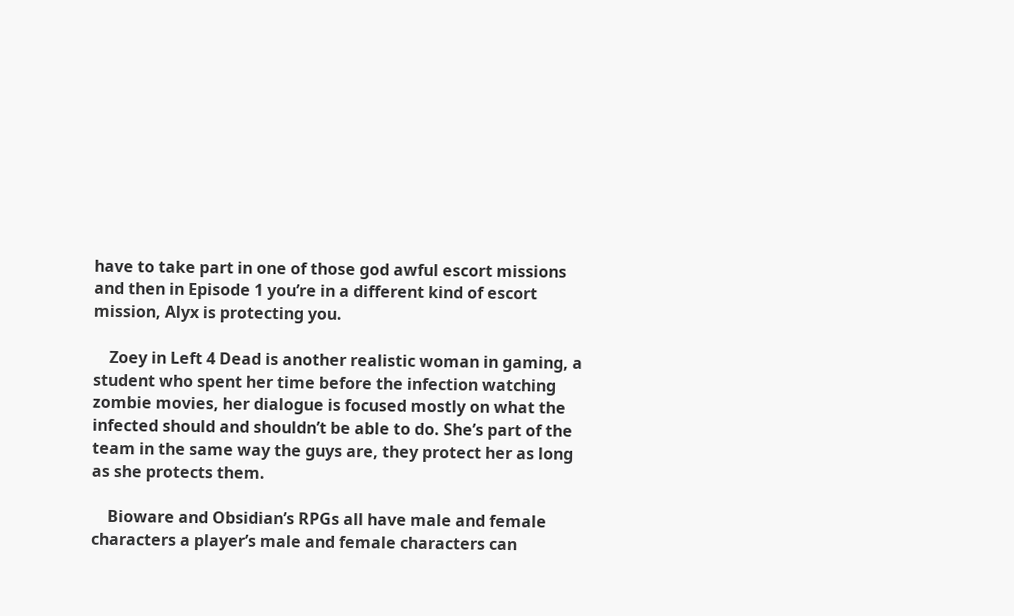have to take part in one of those god awful escort missions and then in Episode 1 you’re in a different kind of escort mission, Alyx is protecting you.

    Zoey in Left 4 Dead is another realistic woman in gaming, a student who spent her time before the infection watching zombie movies, her dialogue is focused mostly on what the infected should and shouldn’t be able to do. She’s part of the team in the same way the guys are, they protect her as long as she protects them.

    Bioware and Obsidian’s RPGs all have male and female characters a player’s male and female characters can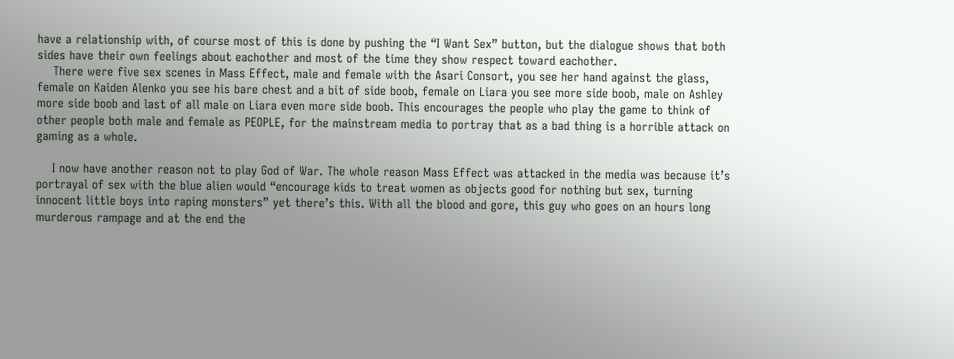have a relationship with, of course most of this is done by pushing the “I Want Sex” button, but the dialogue shows that both sides have their own feelings about eachother and most of the time they show respect toward eachother.
    There were five sex scenes in Mass Effect, male and female with the Asari Consort, you see her hand against the glass, female on Kaiden Alenko you see his bare chest and a bit of side boob, female on Liara you see more side boob, male on Ashley more side boob and last of all male on Liara even more side boob. This encourages the people who play the game to think of other people both male and female as PEOPLE, for the mainstream media to portray that as a bad thing is a horrible attack on gaming as a whole.

    I now have another reason not to play God of War. The whole reason Mass Effect was attacked in the media was because it’s portrayal of sex with the blue alien would “encourage kids to treat women as objects good for nothing but sex, turning innocent little boys into raping monsters” yet there’s this. With all the blood and gore, this guy who goes on an hours long murderous rampage and at the end the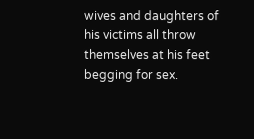wives and daughters of his victims all throw themselves at his feet begging for sex.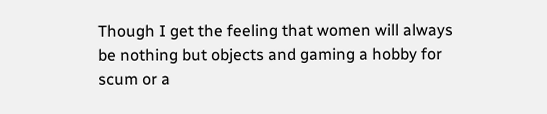Though I get the feeling that women will always be nothing but objects and gaming a hobby for scum or a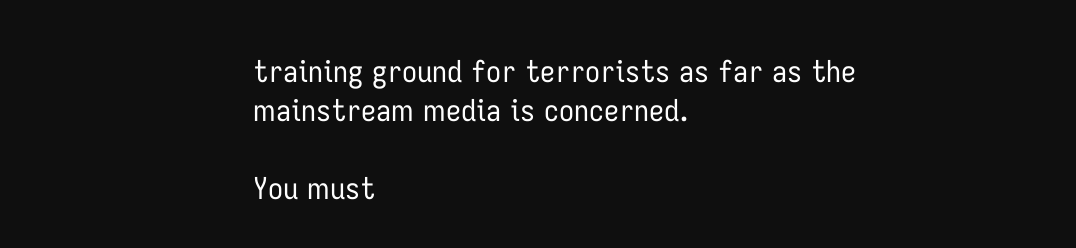training ground for terrorists as far as the mainstream media is concerned.

You must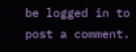be logged in to post a comment.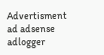Advertisment ad adsense adlogger